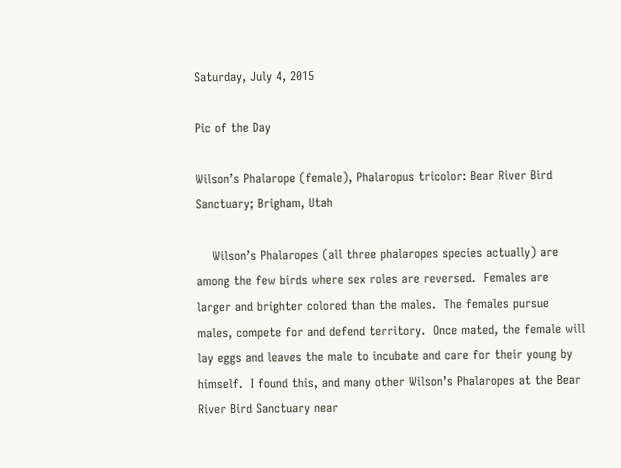Saturday, July 4, 2015

Pic of the Day

Wilson’s Phalarope (female), Phalaropus tricolor: Bear River Bird Sanctuary; Brigham, Utah

    Wilson’s Phalaropes (all three phalaropes species actually) are among the few birds where sex roles are reversed.  Females are larger and brighter colored than the males.  The females pursue males, compete for and defend territory.  Once mated, the female will lay eggs and leaves the male to incubate and care for their young by himself.  I found this, and many other Wilson’s Phalaropes at the Bear River Bird Sanctuary near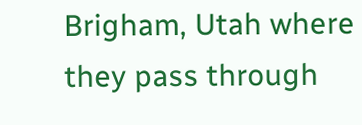Brigham, Utah where they pass through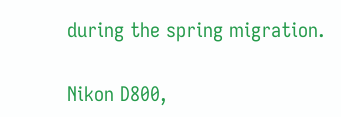during the spring migration.

Nikon D800,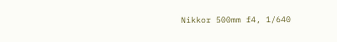Nikkor 500mm f4, 1/640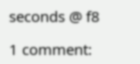seconds @ f8

1 comment: